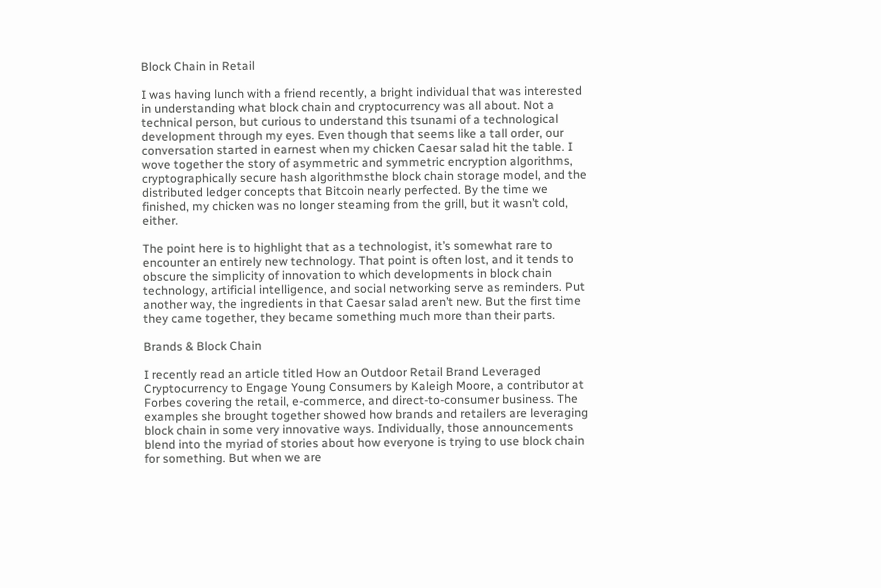Block Chain in Retail

I was having lunch with a friend recently, a bright individual that was interested in understanding what block chain and cryptocurrency was all about. Not a technical person, but curious to understand this tsunami of a technological development through my eyes. Even though that seems like a tall order, our conversation started in earnest when my chicken Caesar salad hit the table. I wove together the story of asymmetric and symmetric encryption algorithms, cryptographically secure hash algorithmsthe block chain storage model, and the distributed ledger concepts that Bitcoin nearly perfected. By the time we finished, my chicken was no longer steaming from the grill, but it wasn’t cold, either.

The point here is to highlight that as a technologist, it’s somewhat rare to encounter an entirely new technology. That point is often lost, and it tends to obscure the simplicity of innovation to which developments in block chain technology, artificial intelligence, and social networking serve as reminders. Put another way, the ingredients in that Caesar salad aren’t new. But the first time they came together, they became something much more than their parts.

Brands & Block Chain

I recently read an article titled How an Outdoor Retail Brand Leveraged Cryptocurrency to Engage Young Consumers by Kaleigh Moore, a contributor at Forbes covering the retail, e-commerce, and direct-to-consumer business. The examples she brought together showed how brands and retailers are leveraging block chain in some very innovative ways. Individually, those announcements blend into the myriad of stories about how everyone is trying to use block chain for something. But when we are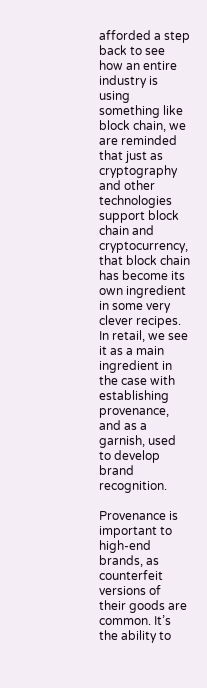afforded a step back to see how an entire industry is using something like block chain, we are reminded that just as cryptography and other technologies support block chain and cryptocurrency, that block chain has become its own ingredient in some very clever recipes. In retail, we see it as a main ingredient in the case with establishing provenance, and as a garnish, used to develop brand recognition.

Provenance is important to high-end brands, as counterfeit versions of their goods are common. It’s the ability to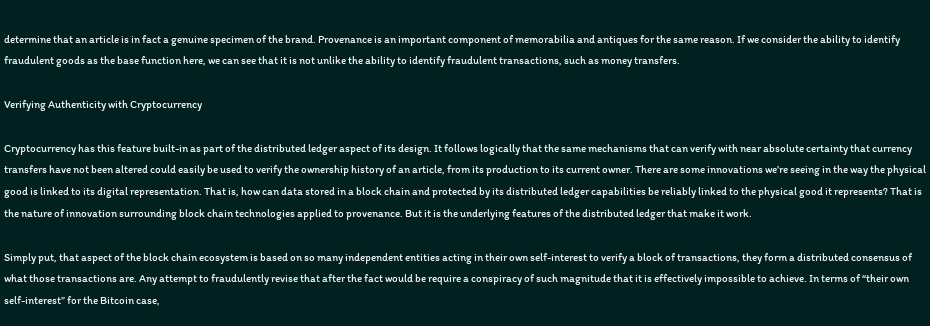determine that an article is in fact a genuine specimen of the brand. Provenance is an important component of memorabilia and antiques for the same reason. If we consider the ability to identify fraudulent goods as the base function here, we can see that it is not unlike the ability to identify fraudulent transactions, such as money transfers.

Verifying Authenticity with Cryptocurrency

Cryptocurrency has this feature built-in as part of the distributed ledger aspect of its design. It follows logically that the same mechanisms that can verify with near absolute certainty that currency transfers have not been altered could easily be used to verify the ownership history of an article, from its production to its current owner. There are some innovations we’re seeing in the way the physical good is linked to its digital representation. That is, how can data stored in a block chain and protected by its distributed ledger capabilities be reliably linked to the physical good it represents? That is the nature of innovation surrounding block chain technologies applied to provenance. But it is the underlying features of the distributed ledger that make it work.

Simply put, that aspect of the block chain ecosystem is based on so many independent entities acting in their own self-interest to verify a block of transactions, they form a distributed consensus of what those transactions are. Any attempt to fraudulently revise that after the fact would be require a conspiracy of such magnitude that it is effectively impossible to achieve. In terms of “their own self-interest” for the Bitcoin case,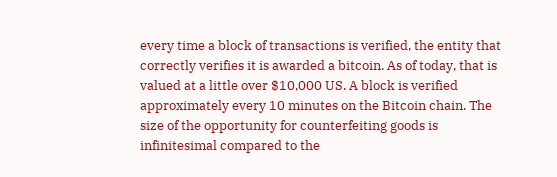every time a block of transactions is verified, the entity that correctly verifies it is awarded a bitcoin. As of today, that is valued at a little over $10,000 US. A block is verified approximately every 10 minutes on the Bitcoin chain. The size of the opportunity for counterfeiting goods is infinitesimal compared to the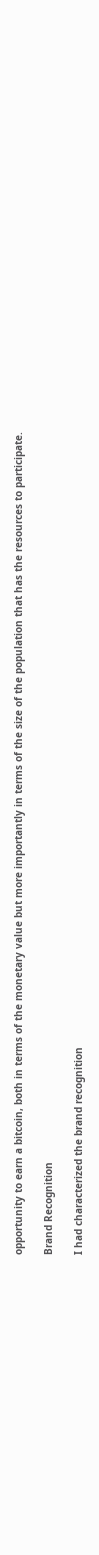opportunity to earn a bitcoin, both in terms of the monetary value but more importantly in terms of the size of the population that has the resources to participate.

Brand Recognition

I had characterized the brand recognition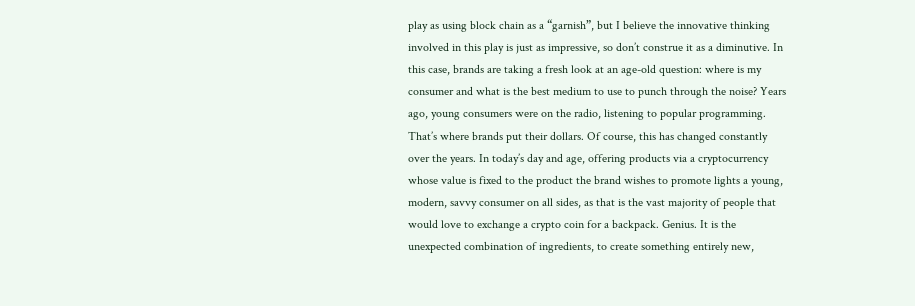play as using block chain as a “garnish”, but I believe the innovative thinking involved in this play is just as impressive, so don’t construe it as a diminutive. In this case, brands are taking a fresh look at an age-old question: where is my consumer and what is the best medium to use to punch through the noise? Years ago, young consumers were on the radio, listening to popular programming. That’s where brands put their dollars. Of course, this has changed constantly over the years. In today’s day and age, offering products via a cryptocurrency whose value is fixed to the product the brand wishes to promote lights a young, modern, savvy consumer on all sides, as that is the vast majority of people that would love to exchange a crypto coin for a backpack. Genius. It is the unexpected combination of ingredients, to create something entirely new,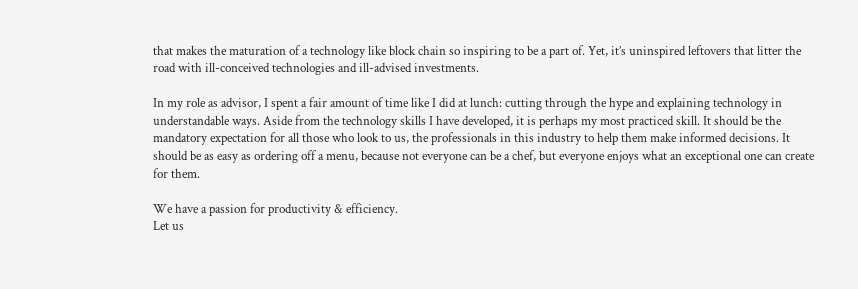that makes the maturation of a technology like block chain so inspiring to be a part of. Yet, it’s uninspired leftovers that litter the road with ill-conceived technologies and ill-advised investments.

In my role as advisor, I spent a fair amount of time like I did at lunch: cutting through the hype and explaining technology in understandable ways. Aside from the technology skills I have developed, it is perhaps my most practiced skill. It should be the mandatory expectation for all those who look to us, the professionals in this industry to help them make informed decisions. It should be as easy as ordering off a menu, because not everyone can be a chef, but everyone enjoys what an exceptional one can create for them.

We have a passion for productivity & efficiency.
Let us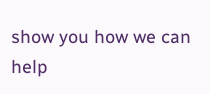show you how we can help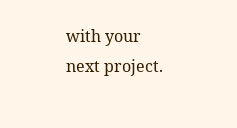with your next project.